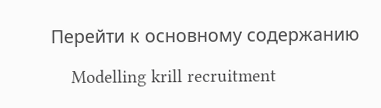Перейти к основному содержанию

    Modelling krill recruitment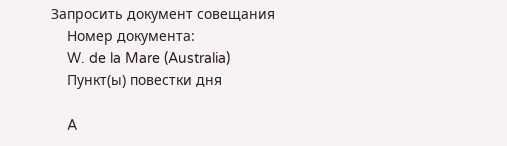Запросить документ совещания
    Номер документа:
    W. de la Mare (Australia)
    Пункт(ы) повестки дня

    A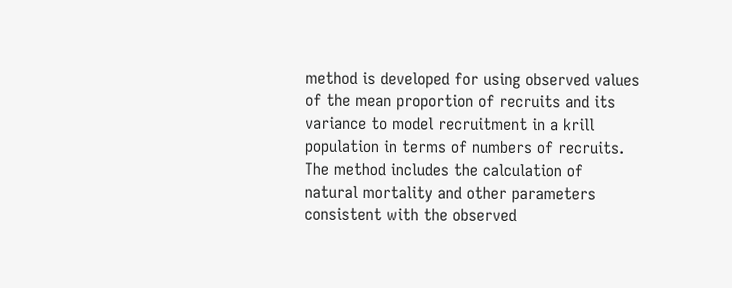method is developed for using observed values of the mean proportion of recruits and its variance to model recruitment in a krill population in terms of numbers of recruits. The method includes the calculation of natural mortality and other parameters consistent with the observed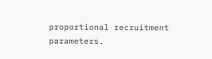proportional recruitment parameters.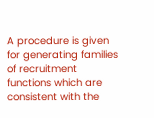A procedure is given for generating families of recruitment functions which are consistent with the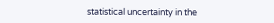statistical uncertainty in the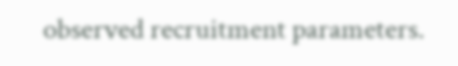observed recruitment parameters.